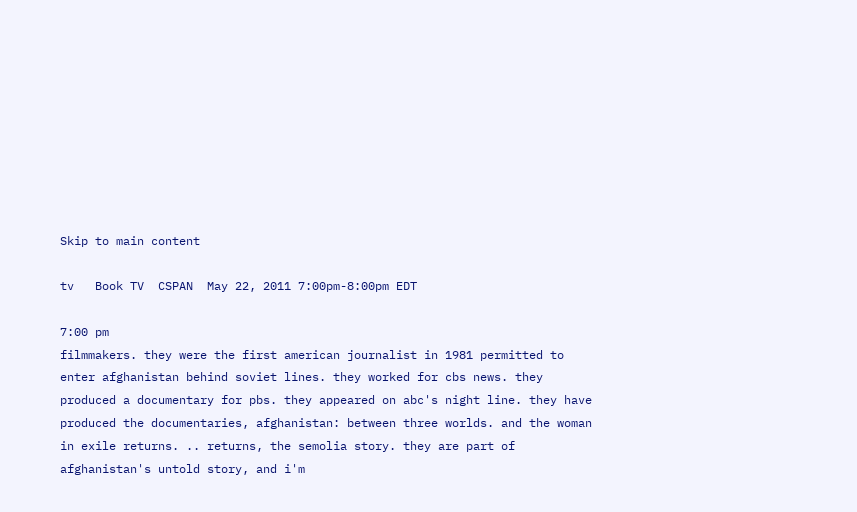Skip to main content

tv   Book TV  CSPAN  May 22, 2011 7:00pm-8:00pm EDT

7:00 pm
filmmakers. they were the first american journalist in 1981 permitted to enter afghanistan behind soviet lines. they worked for cbs news. they produced a documentary for pbs. they appeared on abc's night line. they have produced the documentaries, afghanistan: between three worlds. and the woman in exile returns. .. returns, the semolia story. they are part of afghanistan's untold story, and i'm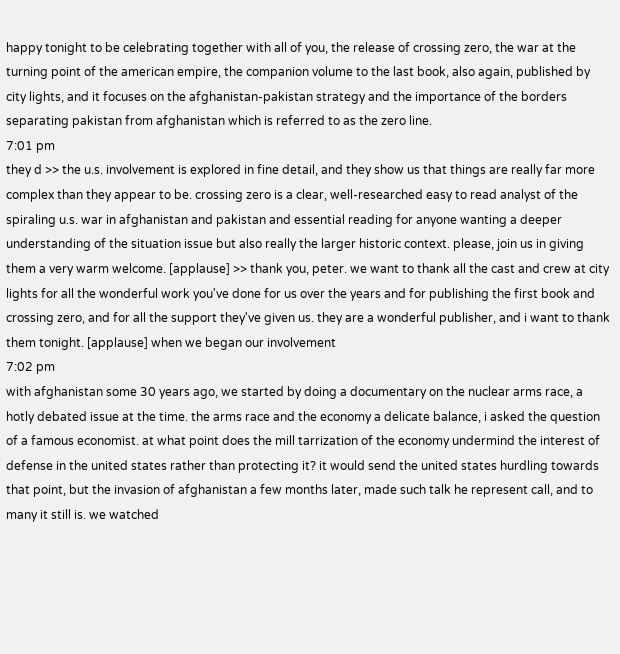happy tonight to be celebrating together with all of you, the release of crossing zero, the war at the turning point of the american empire, the companion volume to the last book, also again, published by city lights, and it focuses on the afghanistan-pakistan strategy and the importance of the borders separating pakistan from afghanistan which is referred to as the zero line.
7:01 pm
they d >> the u.s. involvement is explored in fine detail, and they show us that things are really far more complex than they appear to be. crossing zero is a clear, well-researched easy to read analyst of the spiraling u.s. war in afghanistan and pakistan and essential reading for anyone wanting a deeper understanding of the situation issue but also really the larger historic context. please, join us in giving them a very warm welcome. [applause] >> thank you, peter. we want to thank all the cast and crew at city lights for all the wonderful work you've done for us over the years and for publishing the first book and crossing zero, and for all the support they've given us. they are a wonderful publisher, and i want to thank them tonight. [applause] when we began our involvement
7:02 pm
with afghanistan some 30 years ago, we started by doing a documentary on the nuclear arms race, a hotly debated issue at the time. the arms race and the economy a delicate balance, i asked the question of a famous economist. at what point does the mill tarrization of the economy undermind the interest of defense in the united states rather than protecting it? it would send the united states hurdling towards that point, but the invasion of afghanistan a few months later, made such talk he represent call, and to many it still is. we watched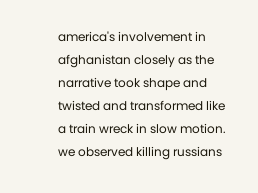america's involvement in afghanistan closely as the narrative took shape and twisted and transformed like a train wreck in slow motion. we observed killing russians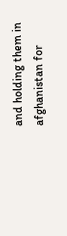and holding them in afghanistan for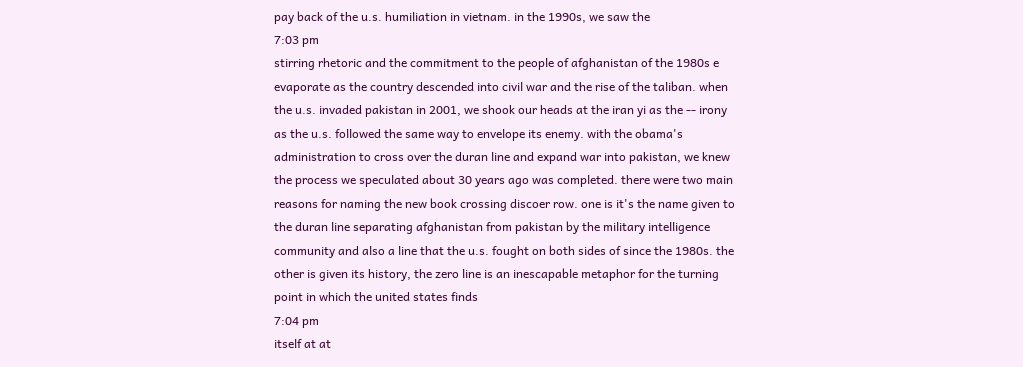pay back of the u.s. humiliation in vietnam. in the 1990s, we saw the
7:03 pm
stirring rhetoric and the commitment to the people of afghanistan of the 1980s e evaporate as the country descended into civil war and the rise of the taliban. when the u.s. invaded pakistan in 2001, we shook our heads at the iran yi as the -- irony as the u.s. followed the same way to envelope its enemy. with the obama's administration to cross over the duran line and expand war into pakistan, we knew the process we speculated about 30 years ago was completed. there were two main reasons for naming the new book crossing discoer row. one is it's the name given to the duran line separating afghanistan from pakistan by the military intelligence community and also a line that the u.s. fought on both sides of since the 1980s. the other is given its history, the zero line is an inescapable metaphor for the turning point in which the united states finds
7:04 pm
itself at at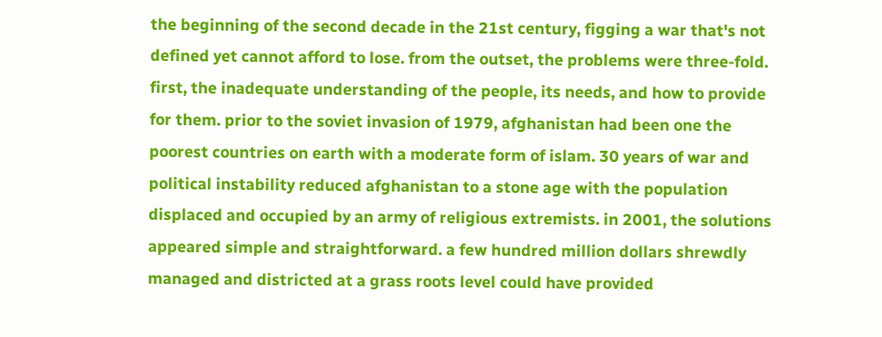the beginning of the second decade in the 21st century, figging a war that's not defined yet cannot afford to lose. from the outset, the problems were three-fold. first, the inadequate understanding of the people, its needs, and how to provide for them. prior to the soviet invasion of 1979, afghanistan had been one the poorest countries on earth with a moderate form of islam. 30 years of war and political instability reduced afghanistan to a stone age with the population displaced and occupied by an army of religious extremists. in 2001, the solutions appeared simple and straightforward. a few hundred million dollars shrewdly managed and districted at a grass roots level could have provided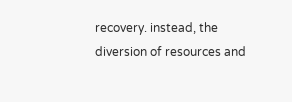recovery. instead, the diversion of resources and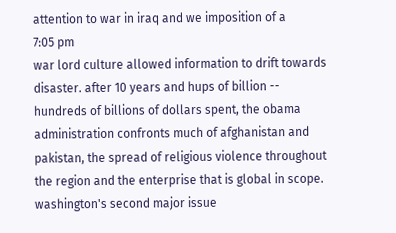attention to war in iraq and we imposition of a
7:05 pm
war lord culture allowed information to drift towards disaster. after 10 years and hups of billion -- hundreds of billions of dollars spent, the obama administration confronts much of afghanistan and pakistan, the spread of religious violence throughout the region and the enterprise that is global in scope. washington's second major issue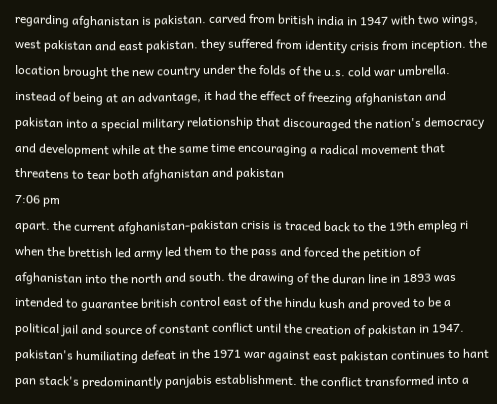regarding afghanistan is pakistan. carved from british india in 1947 with two wings, west pakistan and east pakistan. they suffered from identity crisis from inception. the location brought the new country under the folds of the u.s. cold war umbrella. instead of being at an advantage, it had the effect of freezing afghanistan and pakistan into a special military relationship that discouraged the nation's democracy and development while at the same time encouraging a radical movement that threatens to tear both afghanistan and pakistan
7:06 pm
apart. the current afghanistan-pakistan crisis is traced back to the 19th empleg ri when the brettish led army led them to the pass and forced the petition of afghanistan into the north and south. the drawing of the duran line in 1893 was intended to guarantee british control east of the hindu kush and proved to be a political jail and source of constant conflict until the creation of pakistan in 1947. pakistan's humiliating defeat in the 1971 war against east pakistan continues to hant pan stack's predominantly panjabis establishment. the conflict transformed into a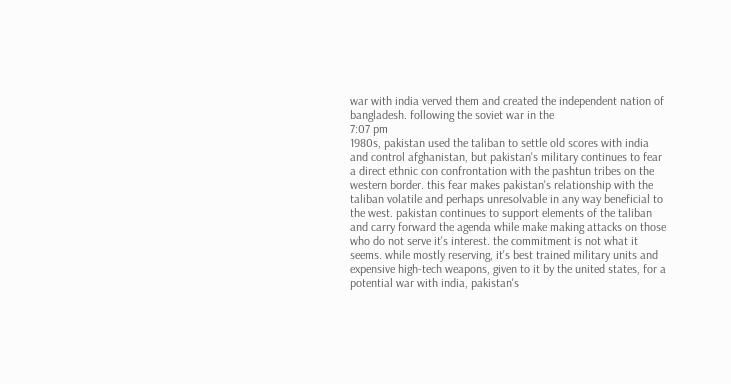war with india verved them and created the independent nation of bangladesh. following the soviet war in the
7:07 pm
1980s, pakistan used the taliban to settle old scores with india and control afghanistan, but pakistan's military continues to fear a direct ethnic con confrontation with the pashtun tribes on the western border. this fear makes pakistan's relationship with the taliban volatile and perhaps unresolvable in any way beneficial to the west. pakistan continues to support elements of the taliban and carry forward the agenda while make making attacks on those who do not serve it's interest. the commitment is not what it seems. while mostly reserving, it's best trained military units and expensive high-tech weapons, given to it by the united states, for a potential war with india, pakistan's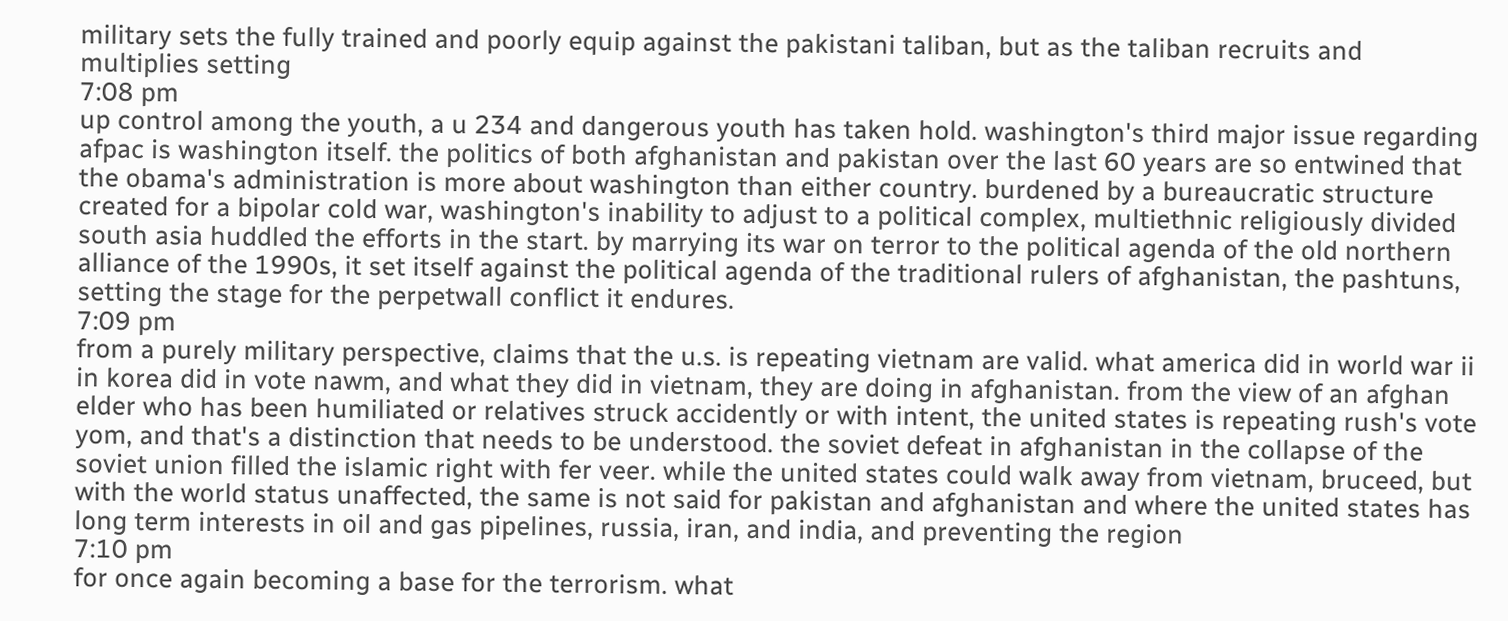military sets the fully trained and poorly equip against the pakistani taliban, but as the taliban recruits and multiplies setting
7:08 pm
up control among the youth, a u 234 and dangerous youth has taken hold. washington's third major issue regarding afpac is washington itself. the politics of both afghanistan and pakistan over the last 60 years are so entwined that the obama's administration is more about washington than either country. burdened by a bureaucratic structure created for a bipolar cold war, washington's inability to adjust to a political complex, multiethnic religiously divided south asia huddled the efforts in the start. by marrying its war on terror to the political agenda of the old northern alliance of the 1990s, it set itself against the political agenda of the traditional rulers of afghanistan, the pashtuns, setting the stage for the perpetwall conflict it endures.
7:09 pm
from a purely military perspective, claims that the u.s. is repeating vietnam are valid. what america did in world war ii in korea did in vote nawm, and what they did in vietnam, they are doing in afghanistan. from the view of an afghan elder who has been humiliated or relatives struck accidently or with intent, the united states is repeating rush's vote yom, and that's a distinction that needs to be understood. the soviet defeat in afghanistan in the collapse of the soviet union filled the islamic right with fer veer. while the united states could walk away from vietnam, bruceed, but with the world status unaffected, the same is not said for pakistan and afghanistan and where the united states has long term interests in oil and gas pipelines, russia, iran, and india, and preventing the region
7:10 pm
for once again becoming a base for the terrorism. what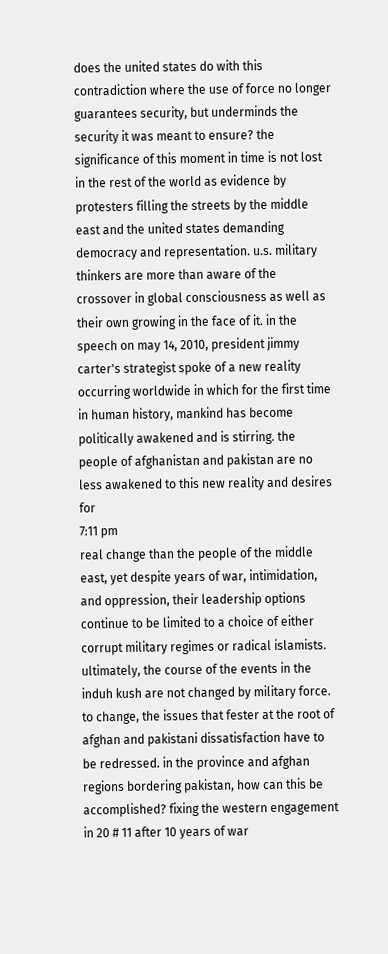does the united states do with this contradiction where the use of force no longer guarantees security, but underminds the security it was meant to ensure? the significance of this moment in time is not lost in the rest of the world as evidence by protesters filling the streets by the middle east and the united states demanding democracy and representation. u.s. military thinkers are more than aware of the crossover in global consciousness as well as their own growing in the face of it. in the speech on may 14, 2010, president jimmy carter's strategist spoke of a new reality occurring worldwide in which for the first time in human history, mankind has become politically awakened and is stirring. the people of afghanistan and pakistan are no less awakened to this new reality and desires for
7:11 pm
real change than the people of the middle east, yet despite years of war, intimidation, and oppression, their leadership options continue to be limited to a choice of either corrupt military regimes or radical islamists. ultimately, the course of the events in the induh kush are not changed by military force. to change, the issues that fester at the root of afghan and pakistani dissatisfaction have to be redressed. in the province and afghan regions bordering pakistan, how can this be accomplished? fixing the western engagement in 20 # 11 after 10 years of war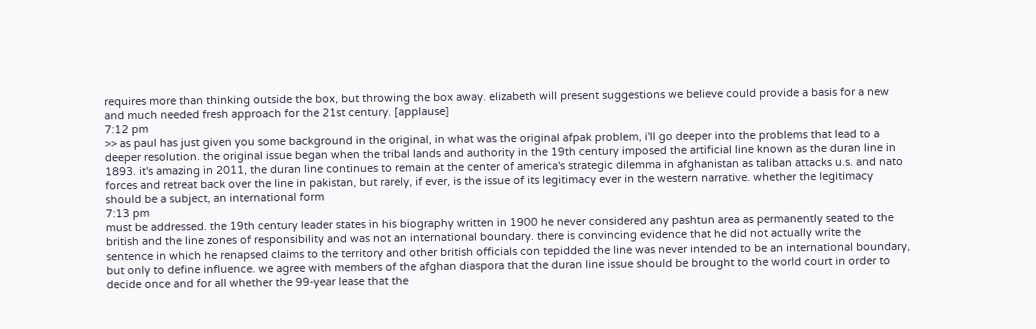requires more than thinking outside the box, but throwing the box away. elizabeth will present suggestions we believe could provide a basis for a new and much needed fresh approach for the 21st century. [applause]
7:12 pm
>> as paul has just given you some background in the original, in what was the original afpak problem, i'll go deeper into the problems that lead to a deeper resolution. the original issue began when the tribal lands and authority in the 19th century imposed the artificial line known as the duran line in 1893. it's amazing in 2011, the duran line continues to remain at the center of america's strategic dilemma in afghanistan as taliban attacks u.s. and nato forces and retreat back over the line in pakistan, but rarely, if ever, is the issue of its legitimacy ever in the western narrative. whether the legitimacy should be a subject, an international form
7:13 pm
must be addressed. the 19th century leader states in his biography written in 1900 he never considered any pashtun area as permanently seated to the british and the line zones of responsibility and was not an international boundary. there is convincing evidence that he did not actually write the sentence in which he renapsed claims to the territory and other british officials con tepidded the line was never intended to be an international boundary, but only to define influence. we agree with members of the afghan diaspora that the duran line issue should be brought to the world court in order to decide once and for all whether the 99-year lease that the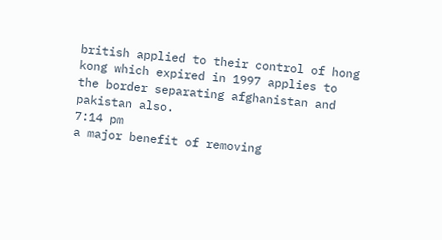british applied to their control of hong kong which expired in 1997 applies to the border separating afghanistan and pakistan also.
7:14 pm
a major benefit of removing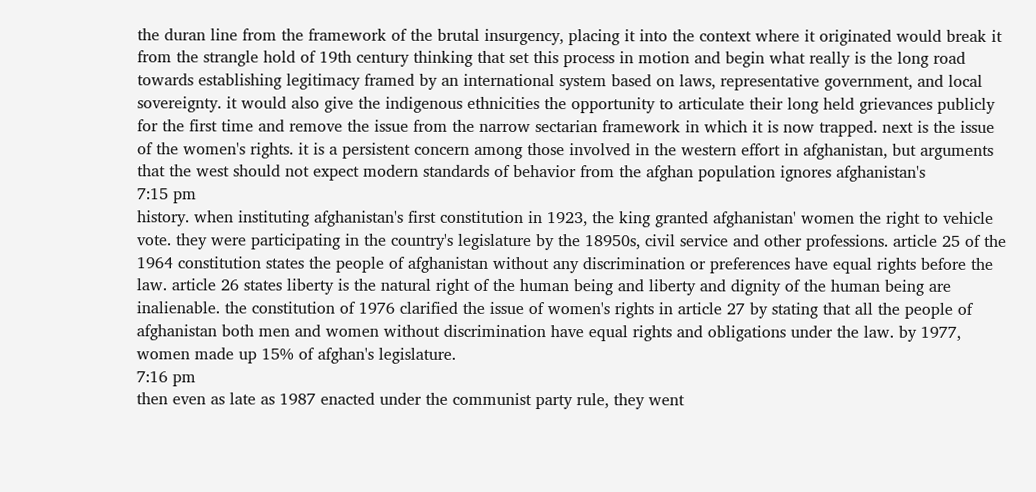the duran line from the framework of the brutal insurgency, placing it into the context where it originated would break it from the strangle hold of 19th century thinking that set this process in motion and begin what really is the long road towards establishing legitimacy framed by an international system based on laws, representative government, and local sovereignty. it would also give the indigenous ethnicities the opportunity to articulate their long held grievances publicly for the first time and remove the issue from the narrow sectarian framework in which it is now trapped. next is the issue of the women's rights. it is a persistent concern among those involved in the western effort in afghanistan, but arguments that the west should not expect modern standards of behavior from the afghan population ignores afghanistan's
7:15 pm
history. when instituting afghanistan's first constitution in 1923, the king granted afghanistan' women the right to vehicle vote. they were participating in the country's legislature by the 18950s, civil service and other professions. article 25 of the 1964 constitution states the people of afghanistan without any discrimination or preferences have equal rights before the law. article 26 states liberty is the natural right of the human being and liberty and dignity of the human being are inalienable. the constitution of 1976 clarified the issue of women's rights in article 27 by stating that all the people of afghanistan both men and women without discrimination have equal rights and obligations under the law. by 1977, women made up 15% of afghan's legislature.
7:16 pm
then even as late as 1987 enacted under the communist party rule, they went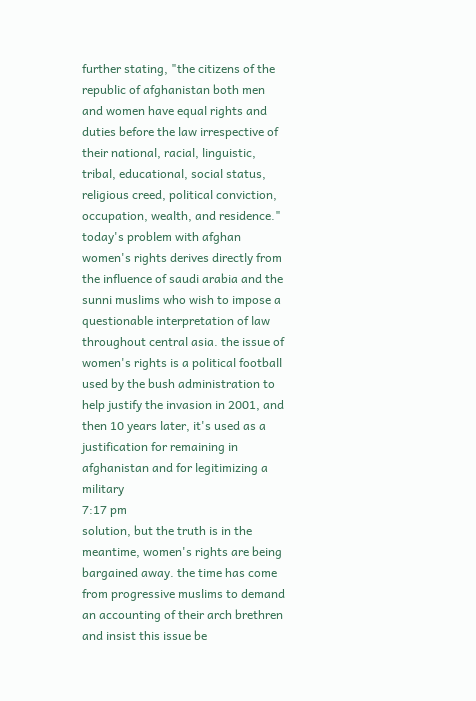further stating, "the citizens of the republic of afghanistan both men and women have equal rights and duties before the law irrespective of their national, racial, linguistic, tribal, educational, social status, religious creed, political conviction, occupation, wealth, and residence." today's problem with afghan women's rights derives directly from the influence of saudi arabia and the sunni muslims who wish to impose a questionable interpretation of law throughout central asia. the issue of women's rights is a political football used by the bush administration to help justify the invasion in 2001, and then 10 years later, it's used as a justification for remaining in afghanistan and for legitimizing a military
7:17 pm
solution, but the truth is in the meantime, women's rights are being bargained away. the time has come from progressive muslims to demand an accounting of their arch brethren and insist this issue be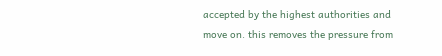accepted by the highest authorities and move on. this removes the pressure from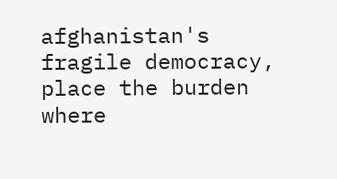afghanistan's fragile democracy, place the burden where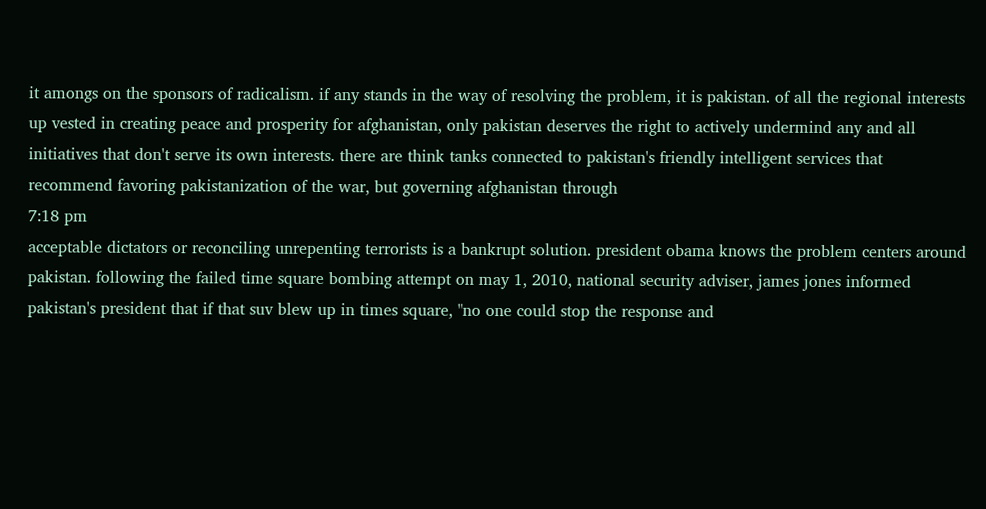it amongs on the sponsors of radicalism. if any stands in the way of resolving the problem, it is pakistan. of all the regional interests up vested in creating peace and prosperity for afghanistan, only pakistan deserves the right to actively undermind any and all initiatives that don't serve its own interests. there are think tanks connected to pakistan's friendly intelligent services that recommend favoring pakistanization of the war, but governing afghanistan through
7:18 pm
acceptable dictators or reconciling unrepenting terrorists is a bankrupt solution. president obama knows the problem centers around pakistan. following the failed time square bombing attempt on may 1, 2010, national security adviser, james jones informed pakistan's president that if that suv blew up in times square, "no one could stop the response and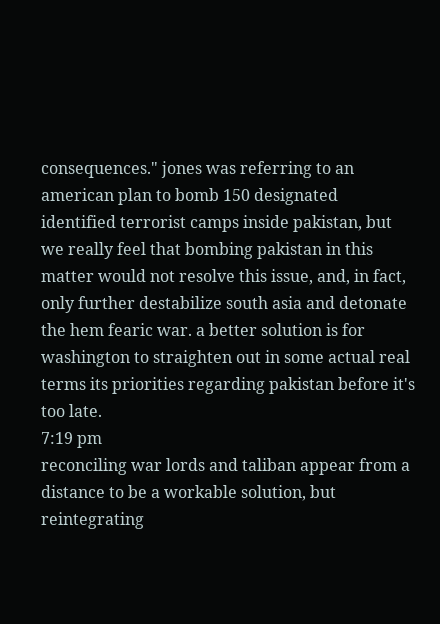consequences." jones was referring to an american plan to bomb 150 designated identified terrorist camps inside pakistan, but we really feel that bombing pakistan in this matter would not resolve this issue, and, in fact, only further destabilize south asia and detonate the hem fearic war. a better solution is for washington to straighten out in some actual real terms its priorities regarding pakistan before it's too late.
7:19 pm
reconciling war lords and taliban appear from a distance to be a workable solution, but reintegrating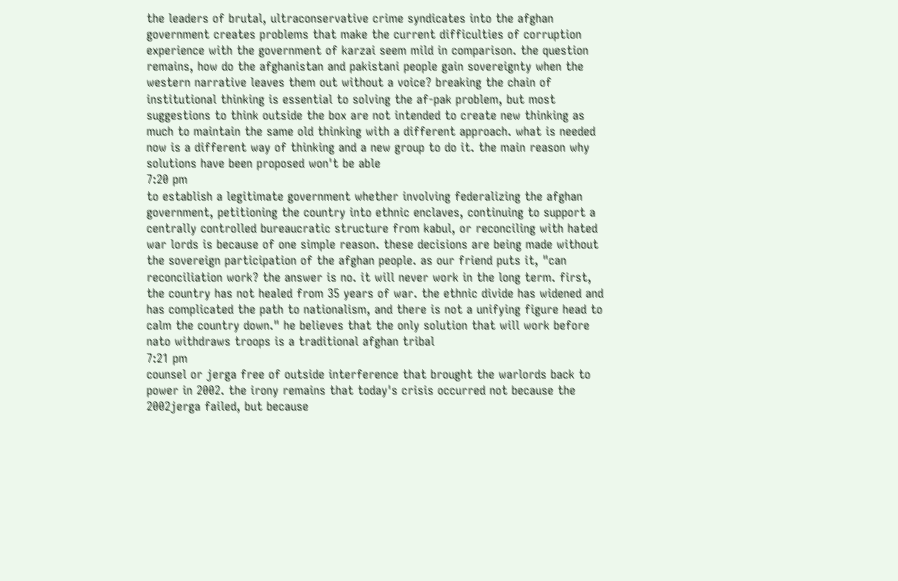the leaders of brutal, ultraconservative crime syndicates into the afghan government creates problems that make the current difficulties of corruption experience with the government of karzai seem mild in comparison. the question remains, how do the afghanistan and pakistani people gain sovereignty when the western narrative leaves them out without a voice? breaking the chain of institutional thinking is essential to solving the af-pak problem, but most suggestions to think outside the box are not intended to create new thinking as much to maintain the same old thinking with a different approach. what is needed now is a different way of thinking and a new group to do it. the main reason why solutions have been proposed won't be able
7:20 pm
to establish a legitimate government whether involving federalizing the afghan government, petitioning the country into ethnic enclaves, continuing to support a centrally controlled bureaucratic structure from kabul, or reconciling with hated war lords is because of one simple reason. these decisions are being made without the sovereign participation of the afghan people. as our friend puts it, "can reconciliation work? the answer is no. it will never work in the long term. first, the country has not healed from 35 years of war. the ethnic divide has widened and has complicated the path to nationalism, and there is not a unifying figure head to calm the country down." he believes that the only solution that will work before nato withdraws troops is a traditional afghan tribal
7:21 pm
counsel or jerga free of outside interference that brought the warlords back to power in 2002. the irony remains that today's crisis occurred not because the 2002jerga failed, but because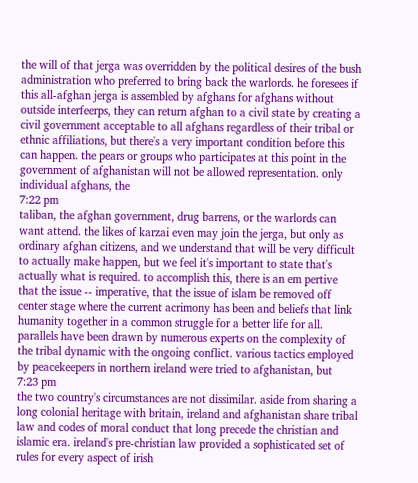the will of that jerga was overridden by the political desires of the bush administration who preferred to bring back the warlords. he foresees if this all-afghan jerga is assembled by afghans for afghans without outside interfeerps, they can return afghan to a civil state by creating a civil government acceptable to all afghans regardless of their tribal or ethnic affiliations, but there's a very important condition before this can happen. the pears or groups who participates at this point in the government of afghanistan will not be allowed representation. only individual afghans, the
7:22 pm
taliban, the afghan government, drug barrens, or the warlords can want attend. the likes of karzai even may join the jerga, but only as ordinary afghan citizens, and we understand that will be very difficult to actually make happen, but we feel it's important to state that's actually what is required. to accomplish this, there is an em pertive that the issue -- imperative, that the issue of islam be removed off center stage where the current acrimony has been and beliefs that link humanity together in a common struggle for a better life for all. parallels have been drawn by numerous experts on the complexity of the tribal dynamic with the ongoing conflict. various tactics employed by peacekeepers in northern ireland were tried to afghanistan, but
7:23 pm
the two country's circumstances are not dissimilar. aside from sharing a long colonial heritage with britain, ireland and afghanistan share tribal law and codes of moral conduct that long precede the christian and islamic era. ireland's pre-christian law provided a sophisticated set of rules for every aspect of irish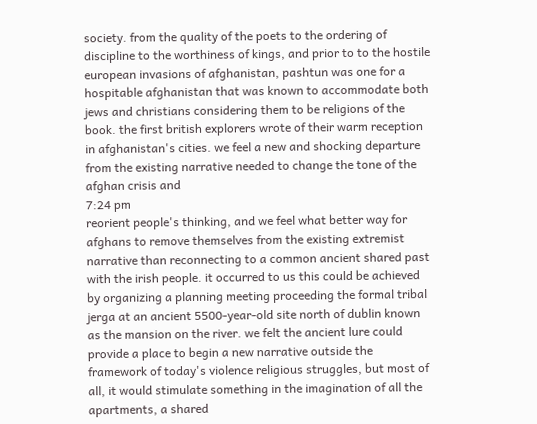society. from the quality of the poets to the ordering of discipline to the worthiness of kings, and prior to to the hostile european invasions of afghanistan, pashtun was one for a hospitable afghanistan that was known to accommodate both jews and christians considering them to be religions of the book. the first british explorers wrote of their warm reception in afghanistan's cities. we feel a new and shocking departure from the existing narrative needed to change the tone of the afghan crisis and
7:24 pm
reorient people's thinking, and we feel what better way for afghans to remove themselves from the existing extremist narrative than reconnecting to a common ancient shared past with the irish people. it occurred to us this could be achieved by organizing a planning meeting proceeding the formal tribal jerga at an ancient 5500-year-old site north of dublin known as the mansion on the river. we felt the ancient lure could provide a place to begin a new narrative outside the framework of today's violence religious struggles, but most of all, it would stimulate something in the imagination of all the apartments, a shared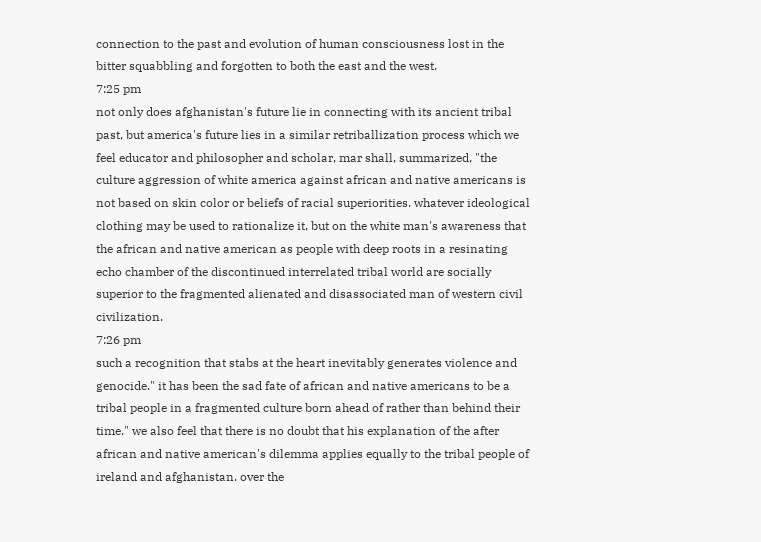connection to the past and evolution of human consciousness lost in the bitter squabbling and forgotten to both the east and the west.
7:25 pm
not only does afghanistan's future lie in connecting with its ancient tribal past, but america's future lies in a similar retriballization process which we feel educator and philosopher and scholar, mar shall, summarized, "the culture aggression of white america against african and native americans is not based on skin color or beliefs of racial superiorities. whatever ideological clothing may be used to rationalize it, but on the white man's awareness that the african and native american as people with deep roots in a resinating echo chamber of the discontinued interrelated tribal world are socially superior to the fragmented alienated and disassociated man of western civil civilization.
7:26 pm
such a recognition that stabs at the heart inevitably generates violence and genocide." it has been the sad fate of african and native americans to be a tribal people in a fragmented culture born ahead of rather than behind their time." we also feel that there is no doubt that his explanation of the after african and native american's dilemma applies equally to the tribal people of ireland and afghanistan. over the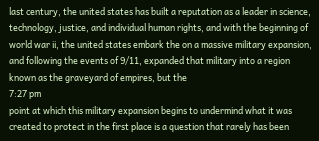last century, the united states has built a reputation as a leader in science, technology, justice, and individual human rights, and with the beginning of world war ii, the united states embark the on a massive military expansion, and following the events of 9/11, expanded that military into a region known as the graveyard of empires, but the
7:27 pm
point at which this military expansion begins to undermind what it was created to protect in the first place is a question that rarely has been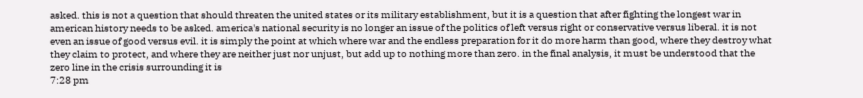asked. this is not a question that should threaten the united states or its military establishment, but it is a question that after fighting the longest war in american history needs to be asked. america's national security is no longer an issue of the politics of left versus right or conservative versus liberal. it is not even an issue of good versus evil. it is simply the point at which where war and the endless preparation for it do more harm than good, where they destroy what they claim to protect, and where they are neither just nor unjust, but add up to nothing more than zero. in the final analysis, it must be understood that the zero line in the crisis surrounding it is
7:28 pm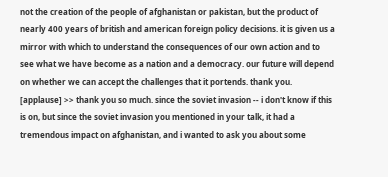not the creation of the people of afghanistan or pakistan, but the product of nearly 400 years of british and american foreign policy decisions. it is given us a mirror with which to understand the consequences of our own action and to see what we have become as a nation and a democracy. our future will depend on whether we can accept the challenges that it portends. thank you. [applause] >> thank you so much. since the soviet invasion -- i don't know if this is on, but since the soviet invasion you mentioned in your talk, it had a tremendous impact on afghanistan, and i wanted to ask you about some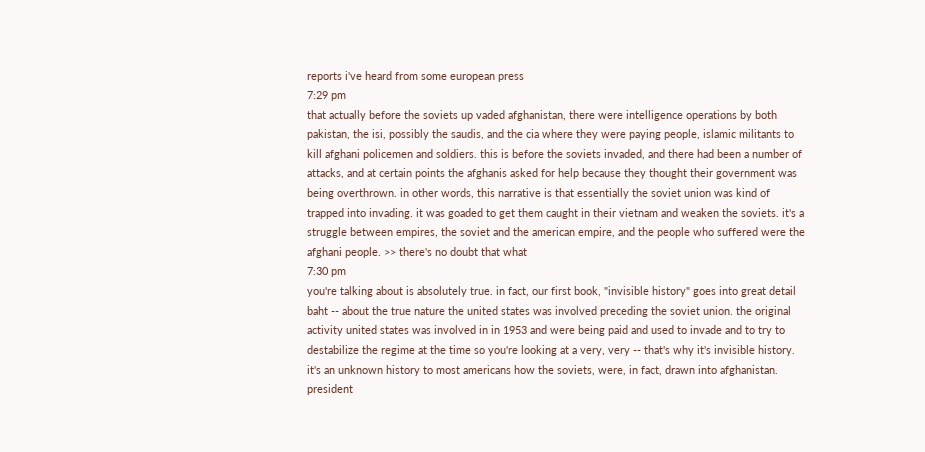reports i've heard from some european press
7:29 pm
that actually before the soviets up vaded afghanistan, there were intelligence operations by both pakistan, the isi, possibly the saudis, and the cia where they were paying people, islamic militants to kill afghani policemen and soldiers. this is before the soviets invaded, and there had been a number of attacks, and at certain points the afghanis asked for help because they thought their government was being overthrown. in other words, this narrative is that essentially the soviet union was kind of trapped into invading. it was goaded to get them caught in their vietnam and weaken the soviets. it's a struggle between empires, the soviet and the american empire, and the people who suffered were the afghani people. >> there's no doubt that what
7:30 pm
you're talking about is absolutely true. in fact, our first book, "invisible history" goes into great detail baht -- about the true nature the united states was involved preceding the soviet union. the original activity united states was involved in in 1953 and were being paid and used to invade and to try to destabilize the regime at the time so you're looking at a very, very -- that's why it's invisible history. it's an unknown history to most americans how the soviets, were, in fact, drawn into afghanistan. president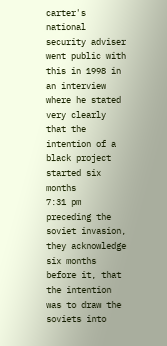carter's national security adviser went public with this in 1998 in an interview where he stated very clearly that the intention of a black project started six months
7:31 pm
preceding the soviet invasion, they acknowledge six months before it, that the intention was to draw the soviets into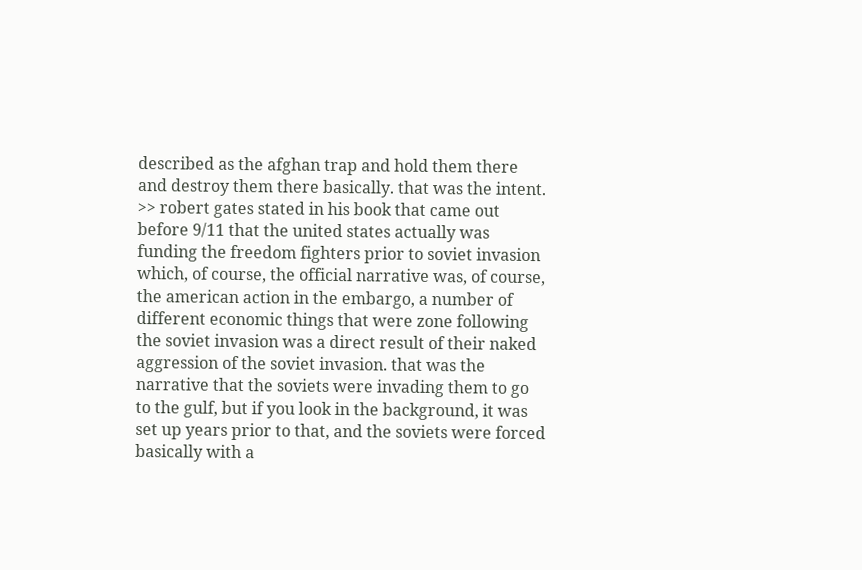described as the afghan trap and hold them there and destroy them there basically. that was the intent. >> robert gates stated in his book that came out before 9/11 that the united states actually was funding the freedom fighters prior to soviet invasion which, of course, the official narrative was, of course, the american action in the embargo, a number of different economic things that were zone following the soviet invasion was a direct result of their naked aggression of the soviet invasion. that was the narrative that the soviets were invading them to go to the gulf, but if you look in the background, it was set up years prior to that, and the soviets were forced basically with a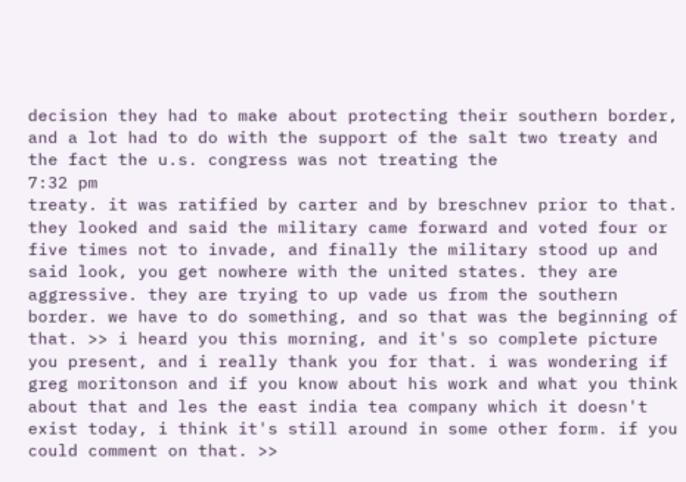decision they had to make about protecting their southern border, and a lot had to do with the support of the salt two treaty and the fact the u.s. congress was not treating the
7:32 pm
treaty. it was ratified by carter and by breschnev prior to that. they looked and said the military came forward and voted four or five times not to invade, and finally the military stood up and said look, you get nowhere with the united states. they are aggressive. they are trying to up vade us from the southern border. we have to do something, and so that was the beginning of that. >> i heard you this morning, and it's so complete picture you present, and i really thank you for that. i was wondering if greg moritonson and if you know about his work and what you think about that and les the east india tea company which it doesn't exist today, i think it's still around in some other form. if you could comment on that. >>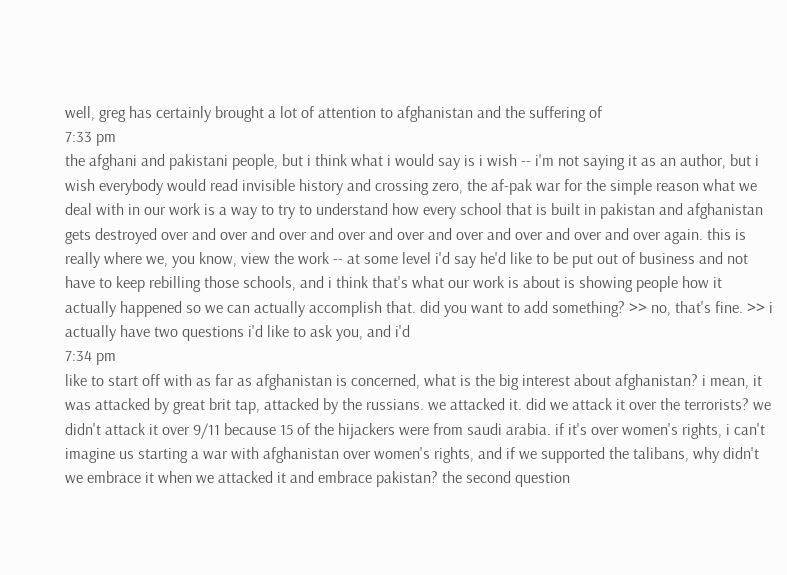well, greg has certainly brought a lot of attention to afghanistan and the suffering of
7:33 pm
the afghani and pakistani people, but i think what i would say is i wish -- i'm not saying it as an author, but i wish everybody would read invisible history and crossing zero, the af-pak war for the simple reason what we deal with in our work is a way to try to understand how every school that is built in pakistan and afghanistan gets destroyed over and over and over and over and over and over and over and over and over again. this is really where we, you know, view the work -- at some level i'd say he'd like to be put out of business and not have to keep rebilling those schools, and i think that's what our work is about is showing people how it actually happened so we can actually accomplish that. did you want to add something? >> no, that's fine. >> i actually have two questions i'd like to ask you, and i'd
7:34 pm
like to start off with as far as afghanistan is concerned, what is the big interest about afghanistan? i mean, it was attacked by great brit tap, attacked by the russians. we attacked it. did we attack it over the terrorists? we didn't attack it over 9/11 because 15 of the hijackers were from saudi arabia. if it's over women's rights, i can't imagine us starting a war with afghanistan over women's rights, and if we supported the talibans, why didn't we embrace it when we attacked it and embrace pakistan? the second question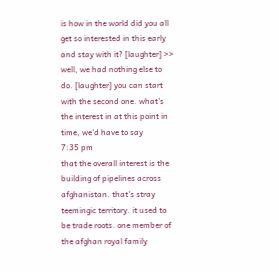is how in the world did you all get so interested in this early and stay with it? [laughter] >> well, we had nothing else to do. [laughter] you can start with the second one. what's the interest in at this point in time, we'd have to say
7:35 pm
that the overall interest is the building of pipelines across afghanistan. that's stray teemingic territory. it used to be trade roots. one member of the afghan royal family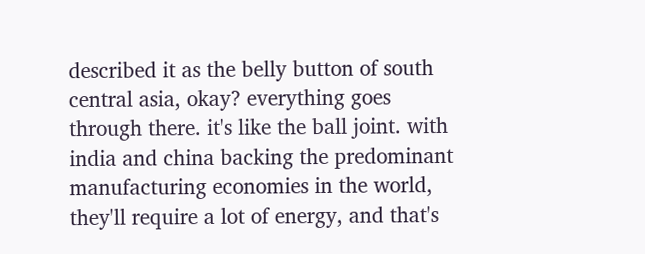described it as the belly button of south central asia, okay? everything goes through there. it's like the ball joint. with india and china backing the predominant manufacturing economies in the world, they'll require a lot of energy, and that's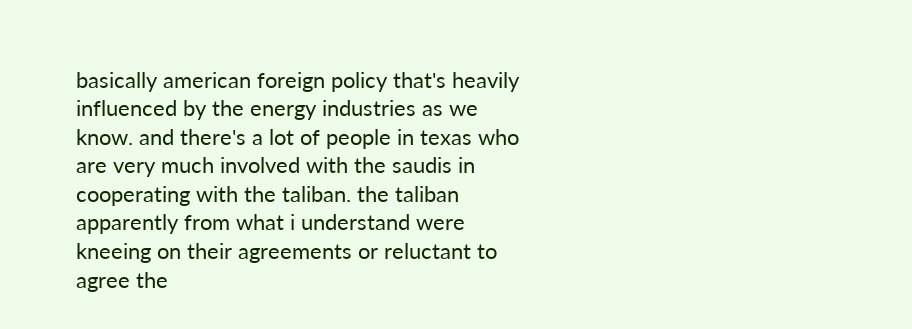basically american foreign policy that's heavily influenced by the energy industries as we know. and there's a lot of people in texas who are very much involved with the saudis in cooperating with the taliban. the taliban apparently from what i understand were kneeing on their agreements or reluctant to agree the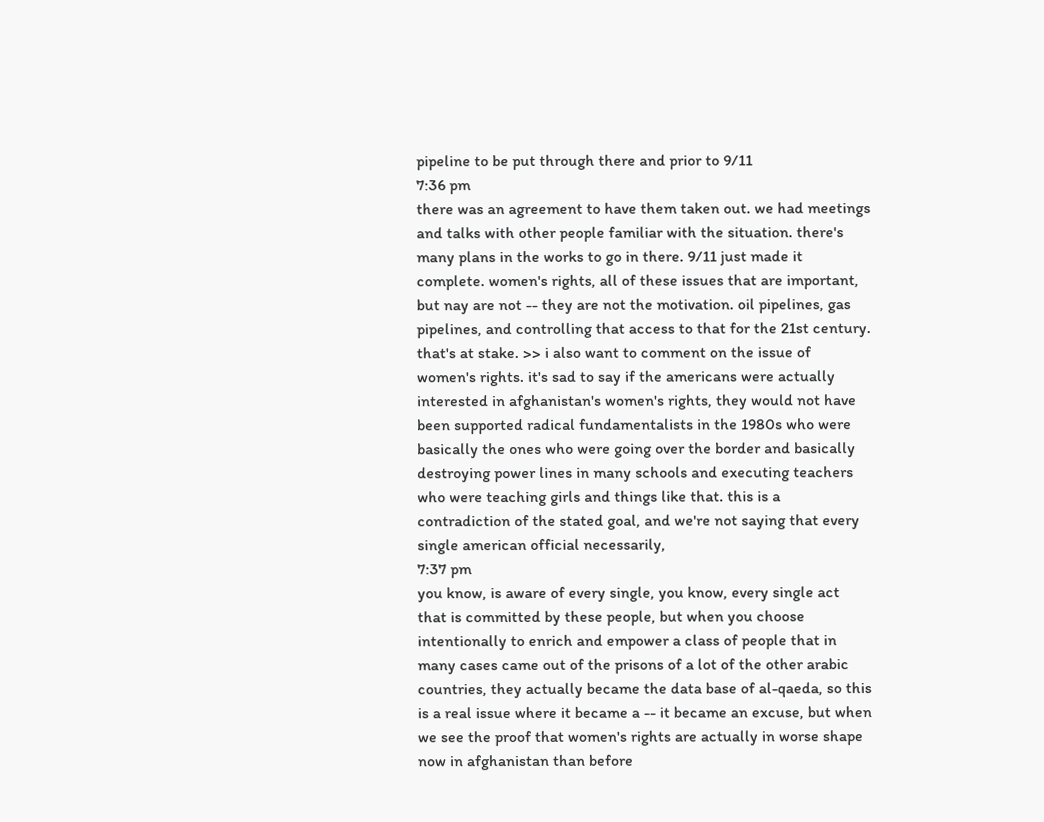pipeline to be put through there and prior to 9/11
7:36 pm
there was an agreement to have them taken out. we had meetings and talks with other people familiar with the situation. there's many plans in the works to go in there. 9/11 just made it complete. women's rights, all of these issues that are important, but nay are not -- they are not the motivation. oil pipelines, gas pipelines, and controlling that access to that for the 21st century. that's at stake. >> i also want to comment on the issue of women's rights. it's sad to say if the americans were actually interested in afghanistan's women's rights, they would not have been supported radical fundamentalists in the 1980s who were basically the ones who were going over the border and basically destroying power lines in many schools and executing teachers who were teaching girls and things like that. this is a contradiction of the stated goal, and we're not saying that every single american official necessarily,
7:37 pm
you know, is aware of every single, you know, every single act that is committed by these people, but when you choose intentionally to enrich and empower a class of people that in many cases came out of the prisons of a lot of the other arabic countries, they actually became the data base of al-qaeda, so this is a real issue where it became a -- it became an excuse, but when we see the proof that women's rights are actually in worse shape now in afghanistan than before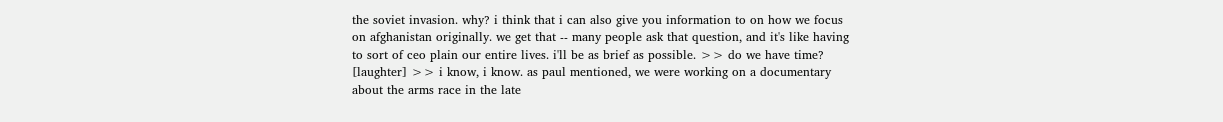the soviet invasion. why? i think that i can also give you information to on how we focus on afghanistan originally. we get that -- many people ask that question, and it's like having to sort of ceo plain our entire lives. i'll be as brief as possible. >> do we have time? [laughter] >> i know, i know. as paul mentioned, we were working on a documentary about the arms race in the late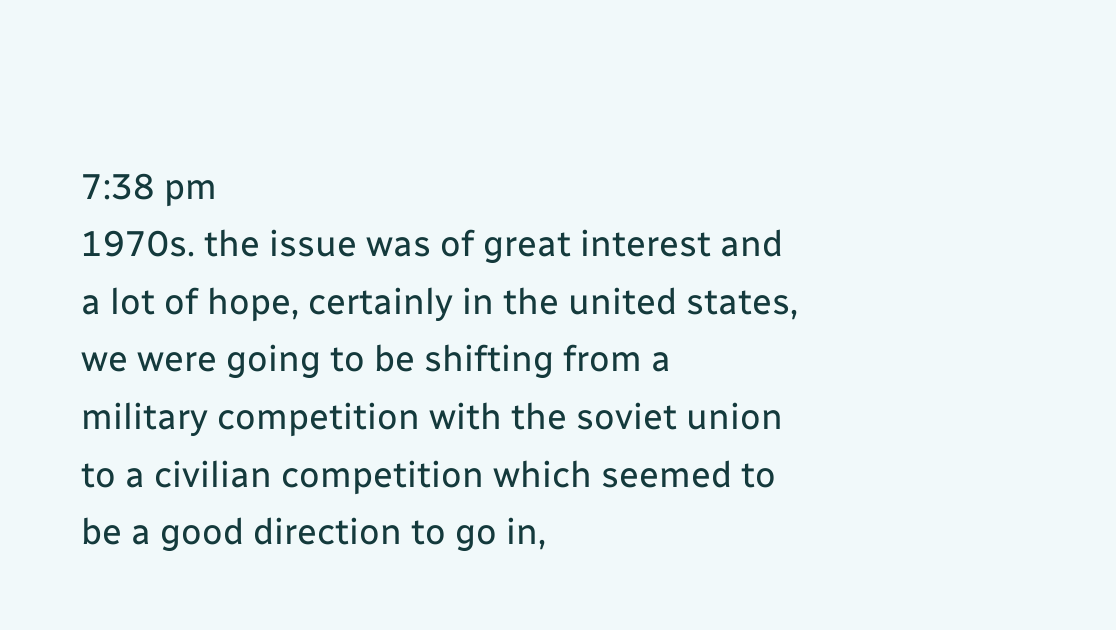7:38 pm
1970s. the issue was of great interest and a lot of hope, certainly in the united states, we were going to be shifting from a military competition with the soviet union to a civilian competition which seemed to be a good direction to go in,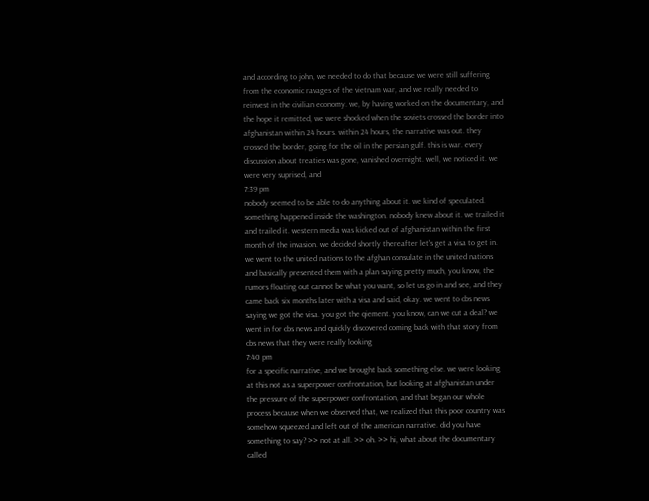and according to john, we needed to do that because we were still suffering from the economic ravages of the vietnam war, and we really needed to reinvest in the civilian economy. we, by having worked on the documentary, and the hope it remitted, we were shocked when the soviets crossed the border into afghanistan within 24 hours. within 24 hours, the narrative was out. they crossed the border, going for the oil in the persian gulf. this is war. every discussion about treaties was gone, vanished overnight. well, we noticed it. we were very suprised, and
7:39 pm
nobody seemed to be able to do anything about it. we kind of speculated. something happened inside the washington. nobody knew about it. we trailed it and trailed it. western media was kicked out of afghanistan within the first month of the invasion. we decided shortly thereafter let's get a visa to get in. we went to the united nations to the afghan consulate in the united nations and basically presented them with a plan saying pretty much, you know, the rumors floating out cannot be what you want, so let us go in and see, and they came back six months later with a visa and said, okay. we went to cbs news saying we got the visa. you got the qiement. you know, can we cut a deal? we went in for cbs news and quickly discovered coming back with that story from cbs news that they were really looking
7:40 pm
for a specific narrative, and we brought back something else. we were looking at this not as a superpower confrontation, but looking at afghanistan under the pressure of the superpower confrontation, and that began our whole process because when we observed that, we realized that this poor country was somehow squeezed and left out of the american narrative. did you have something to say? >> not at all. >> oh. >> hi, what about the documentary called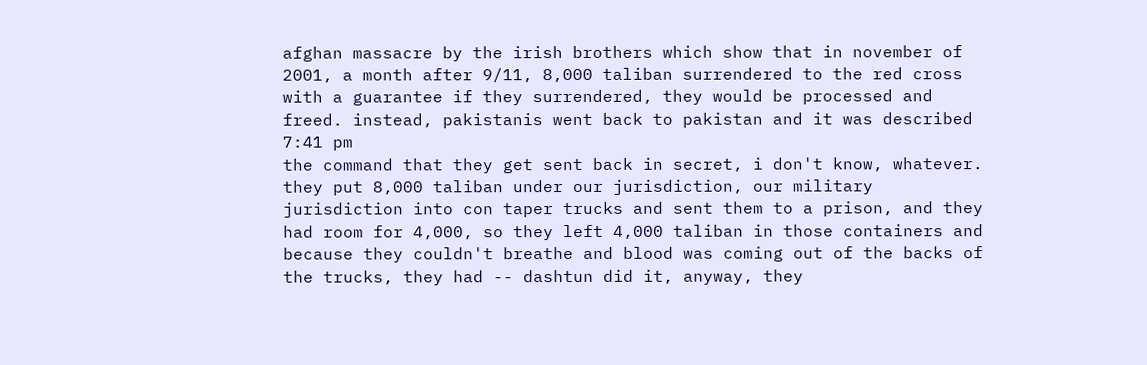afghan massacre by the irish brothers which show that in november of 2001, a month after 9/11, 8,000 taliban surrendered to the red cross with a guarantee if they surrendered, they would be processed and freed. instead, pakistanis went back to pakistan and it was described
7:41 pm
the command that they get sent back in secret, i don't know, whatever. they put 8,000 taliban under our jurisdiction, our military jurisdiction into con taper trucks and sent them to a prison, and they had room for 4,000, so they left 4,000 taliban in those containers and because they couldn't breathe and blood was coming out of the backs of the trucks, they had -- dashtun did it, anyway, they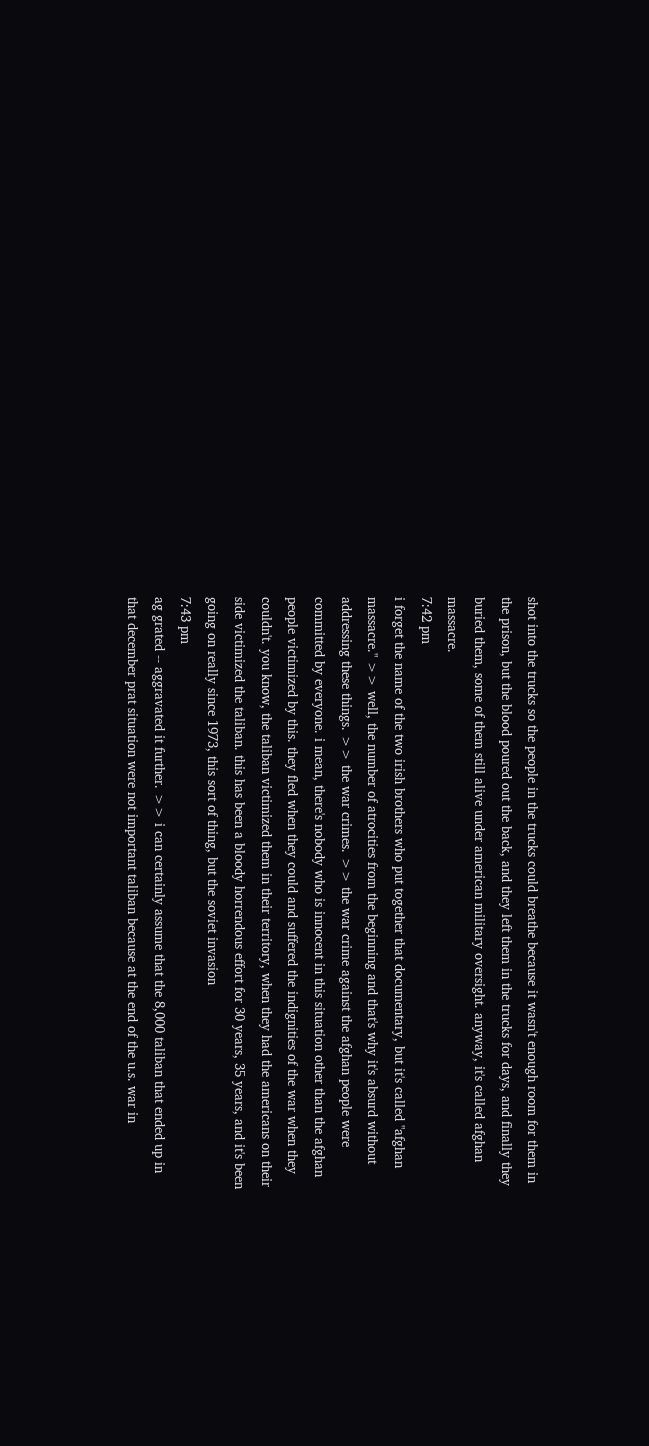shot into the trucks so the people in the trucks could breathe because it wasn't enough room for them in the prison, but the blood poured out the back, and they left them in the trucks for days, and finally they buried them, some of them still alive under american military oversight. anyway, it's called afghan massacre.
7:42 pm
i forget the name of the two irish brothers who put together that documentary, but it's called "afghan massacre." >> well, the number of atrocities from the beginning and that's why it's absurd without addressing these things. >> the war crimes. >> the war crime against the afghan people were committed by everyone. i mean, there's nobody who is innocent in this situation other than the afghan people victimized by this. they fled when they could and suffered the indignities of the war when they couldn't. you know, the taliban victimized them in their territory, when they had the americans on their side victimized the taliban. this has been a bloody horrendous effort for 30 years, 35 years, and it's been going on really since 1973, this sort of thing, but the soviet invasion
7:43 pm
ag grated -- aggravated it further. >> i can certainly assume that the 8,000 taliban that ended up in that december prat situation were not important taliban because at the end of the u.s. war in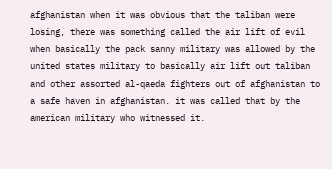afghanistan when it was obvious that the taliban were losing, there was something called the air lift of evil when basically the pack sanny military was allowed by the united states military to basically air lift out taliban and other assorted al-qaeda fighters out of afghanistan to a safe haven in afghanistan. it was called that by the american military who witnessed it.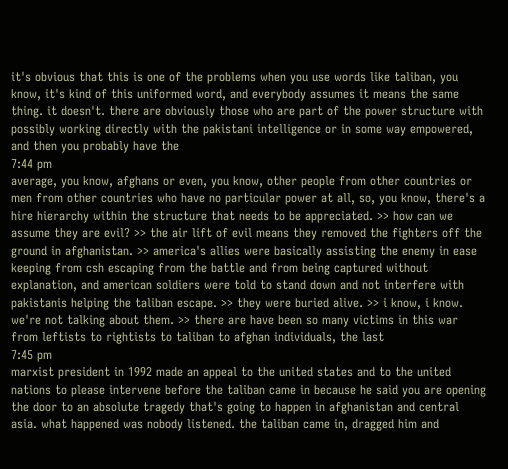it's obvious that this is one of the problems when you use words like taliban, you know, it's kind of this uniformed word, and everybody assumes it means the same thing. it doesn't. there are obviously those who are part of the power structure with possibly working directly with the pakistani intelligence or in some way empowered, and then you probably have the
7:44 pm
average, you know, afghans or even, you know, other people from other countries or men from other countries who have no particular power at all, so, you know, there's a hire hierarchy within the structure that needs to be appreciated. >> how can we assume they are evil? >> the air lift of evil means they removed the fighters off the ground in afghanistan. >> america's allies were basically assisting the enemy in ease keeping from csh escaping from the battle and from being captured without explanation, and american soldiers were told to stand down and not interfere with pakistanis helping the taliban escape. >> they were buried alive. >> i know, i know. we're not talking about them. >> there are have been so many victims in this war from leftists to rightists to taliban to afghan individuals, the last
7:45 pm
marxist president in 1992 made an appeal to the united states and to the united nations to please intervene before the taliban came in because he said you are opening the door to an absolute tragedy that's going to happen in afghanistan and central asia. what happened was nobody listened. the taliban came in, dragged him and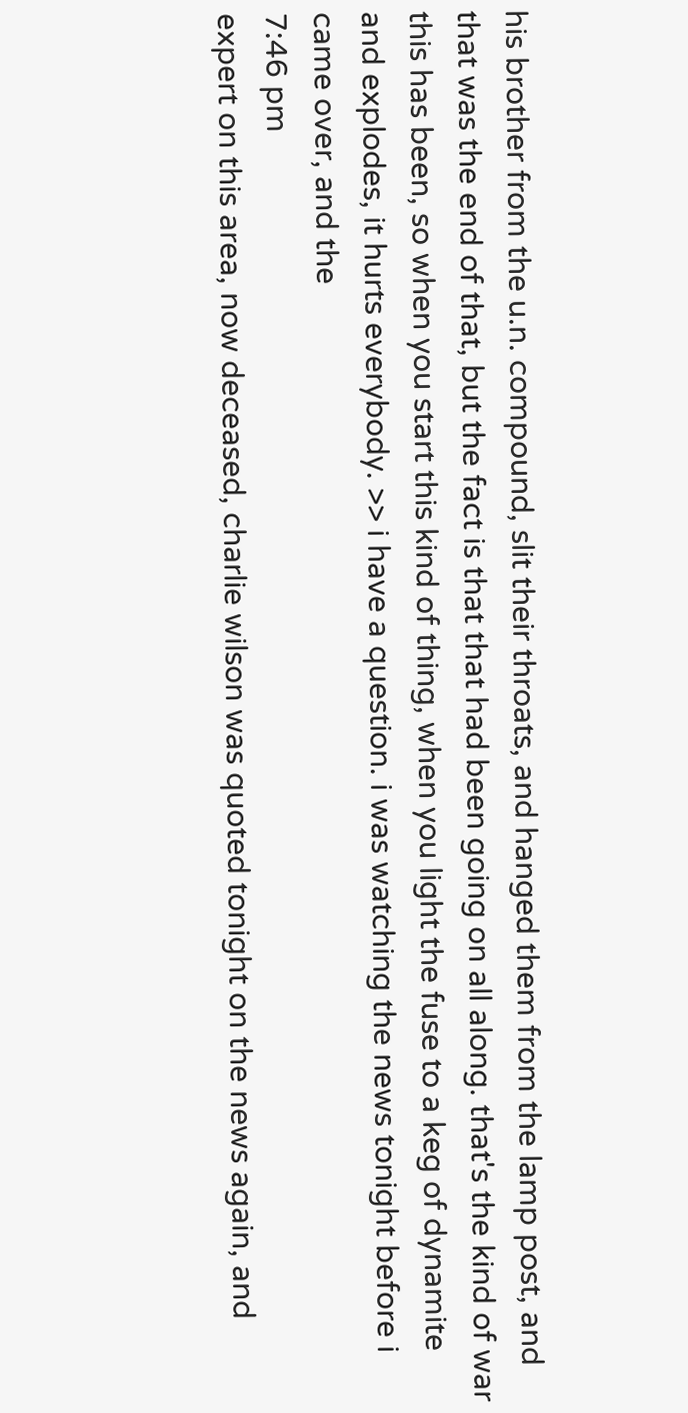his brother from the u.n. compound, slit their throats, and hanged them from the lamp post, and that was the end of that, but the fact is that that had been going on all along. that's the kind of war this has been, so when you start this kind of thing, when you light the fuse to a keg of dynamite and explodes, it hurts everybody. >> i have a question. i was watching the news tonight before i came over, and the
7:46 pm
expert on this area, now deceased, charlie wilson was quoted tonight on the news again, and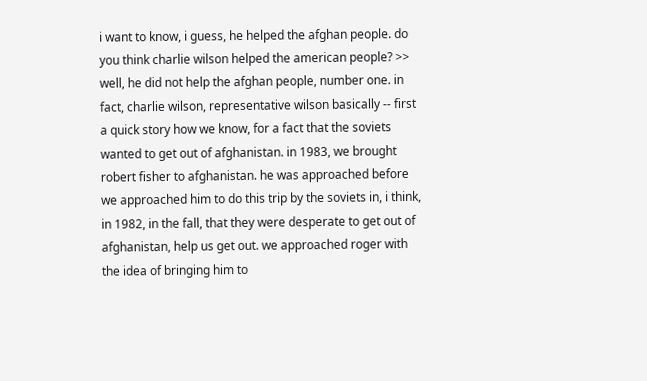i want to know, i guess, he helped the afghan people. do you think charlie wilson helped the american people? >> well, he did not help the afghan people, number one. in fact, charlie wilson, representative wilson basically -- first a quick story how we know, for a fact that the soviets wanted to get out of afghanistan. in 1983, we brought robert fisher to afghanistan. he was approached before we approached him to do this trip by the soviets in, i think, in 1982, in the fall, that they were desperate to get out of afghanistan, help us get out. we approached roger with the idea of bringing him to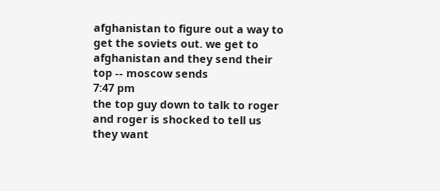afghanistan to figure out a way to get the soviets out. we get to afghanistan and they send their top -- moscow sends
7:47 pm
the top guy down to talk to roger and roger is shocked to tell us they want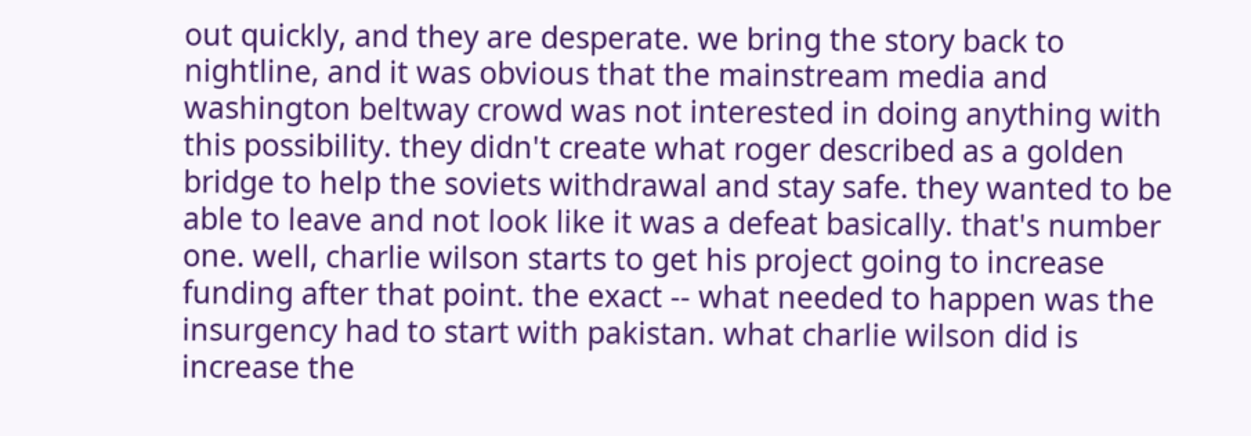out quickly, and they are desperate. we bring the story back to nightline, and it was obvious that the mainstream media and washington beltway crowd was not interested in doing anything with this possibility. they didn't create what roger described as a golden bridge to help the soviets withdrawal and stay safe. they wanted to be able to leave and not look like it was a defeat basically. that's number one. well, charlie wilson starts to get his project going to increase funding after that point. the exact -- what needed to happen was the insurgency had to start with pakistan. what charlie wilson did is increase the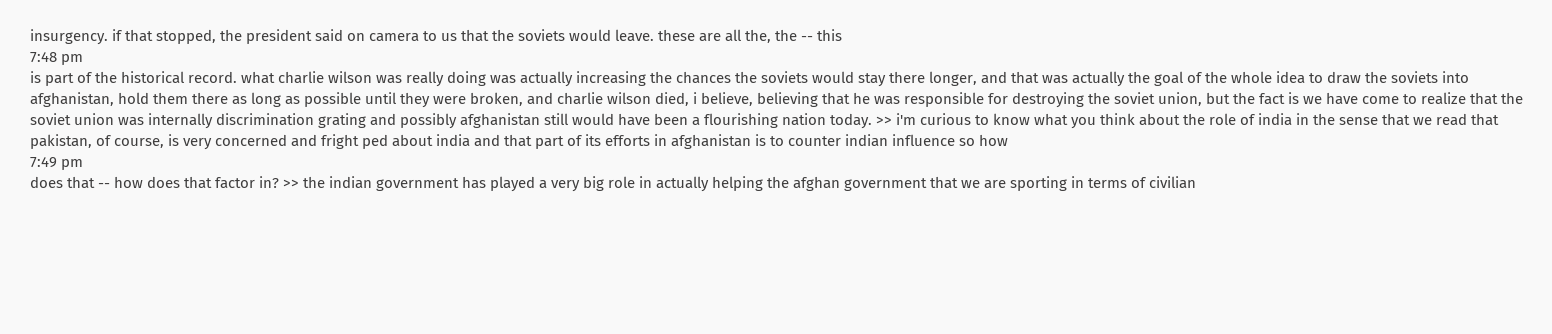insurgency. if that stopped, the president said on camera to us that the soviets would leave. these are all the, the -- this
7:48 pm
is part of the historical record. what charlie wilson was really doing was actually increasing the chances the soviets would stay there longer, and that was actually the goal of the whole idea to draw the soviets into afghanistan, hold them there as long as possible until they were broken, and charlie wilson died, i believe, believing that he was responsible for destroying the soviet union, but the fact is we have come to realize that the soviet union was internally discrimination grating and possibly afghanistan still would have been a flourishing nation today. >> i'm curious to know what you think about the role of india in the sense that we read that pakistan, of course, is very concerned and fright ped about india and that part of its efforts in afghanistan is to counter indian influence so how
7:49 pm
does that -- how does that factor in? >> the indian government has played a very big role in actually helping the afghan government that we are sporting in terms of civilian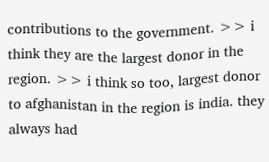contributions to the government. >> i think they are the largest donor in the region. >> i think so too, largest donor to afghanistan in the region is india. they always had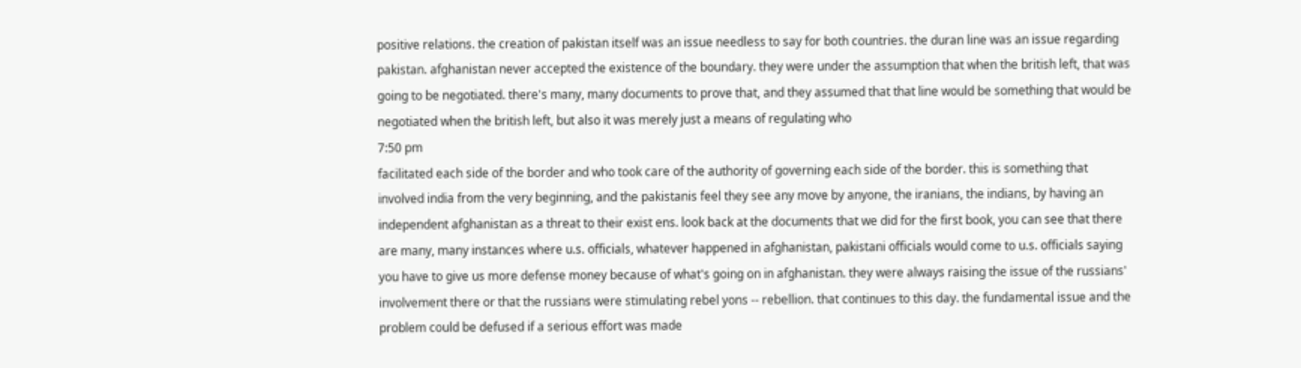positive relations. the creation of pakistan itself was an issue needless to say for both countries. the duran line was an issue regarding pakistan. afghanistan never accepted the existence of the boundary. they were under the assumption that when the british left, that was going to be negotiated. there's many, many documents to prove that, and they assumed that that line would be something that would be negotiated when the british left, but also it was merely just a means of regulating who
7:50 pm
facilitated each side of the border and who took care of the authority of governing each side of the border. this is something that involved india from the very beginning, and the pakistanis feel they see any move by anyone, the iranians, the indians, by having an independent afghanistan as a threat to their exist ens. look back at the documents that we did for the first book, you can see that there are many, many instances where u.s. officials, whatever happened in afghanistan, pakistani officials would come to u.s. officials saying you have to give us more defense money because of what's going on in afghanistan. they were always raising the issue of the russians' involvement there or that the russians were stimulating rebel yons -- rebellion. that continues to this day. the fundamental issue and the problem could be defused if a serious effort was made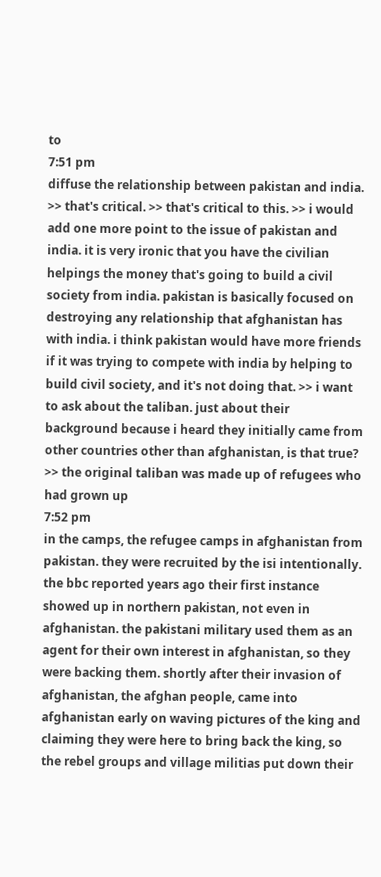to
7:51 pm
diffuse the relationship between pakistan and india. >> that's critical. >> that's critical to this. >> i would add one more point to the issue of pakistan and india. it is very ironic that you have the civilian helpings the money that's going to build a civil society from india. pakistan is basically focused on destroying any relationship that afghanistan has with india. i think pakistan would have more friends if it was trying to compete with india by helping to build civil society, and it's not doing that. >> i want to ask about the taliban. just about their background because i heard they initially came from other countries other than afghanistan, is that true? >> the original taliban was made up of refugees who had grown up
7:52 pm
in the camps, the refugee camps in afghanistan from pakistan. they were recruited by the isi intentionally. the bbc reported years ago their first instance showed up in northern pakistan, not even in afghanistan. the pakistani military used them as an agent for their own interest in afghanistan, so they were backing them. shortly after their invasion of afghanistan, the afghan people, came into afghanistan early on waving pictures of the king and claiming they were here to bring back the king, so the rebel groups and village militias put down their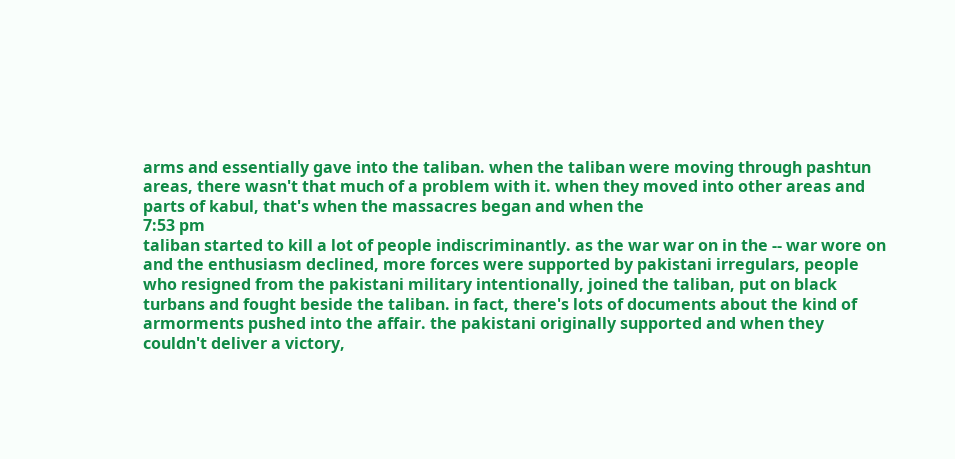arms and essentially gave into the taliban. when the taliban were moving through pashtun areas, there wasn't that much of a problem with it. when they moved into other areas and parts of kabul, that's when the massacres began and when the
7:53 pm
taliban started to kill a lot of people indiscriminantly. as the war war on in the -- war wore on and the enthusiasm declined, more forces were supported by pakistani irregulars, people who resigned from the pakistani military intentionally, joined the taliban, put on black turbans and fought beside the taliban. in fact, there's lots of documents about the kind of armorments pushed into the affair. the pakistani originally supported and when they couldn't deliver a victory,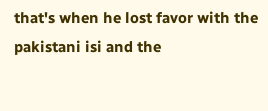that's when he lost favor with the pakistani isi and the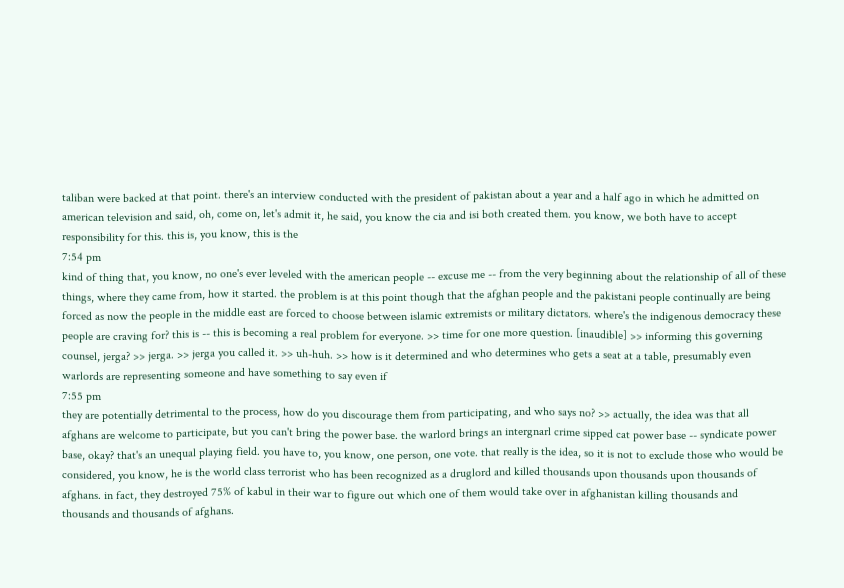taliban were backed at that point. there's an interview conducted with the president of pakistan about a year and a half ago in which he admitted on american television and said, oh, come on, let's admit it, he said, you know the cia and isi both created them. you know, we both have to accept responsibility for this. this is, you know, this is the
7:54 pm
kind of thing that, you know, no one's ever leveled with the american people -- excuse me -- from the very beginning about the relationship of all of these things, where they came from, how it started. the problem is at this point though that the afghan people and the pakistani people continually are being forced as now the people in the middle east are forced to choose between islamic extremists or military dictators. where's the indigenous democracy these people are craving for? this is -- this is becoming a real problem for everyone. >> time for one more question. [inaudible] >> informing this governing counsel, jerga? >> jerga. >> jerga you called it. >> uh-huh. >> how is it determined and who determines who gets a seat at a table, presumably even warlords are representing someone and have something to say even if
7:55 pm
they are potentially detrimental to the process, how do you discourage them from participating, and who says no? >> actually, the idea was that all afghans are welcome to participate, but you can't bring the power base. the warlord brings an intergnarl crime sipped cat power base -- syndicate power base, okay? that's an unequal playing field. you have to, you know, one person, one vote. that really is the idea, so it is not to exclude those who would be considered, you know, he is the world class terrorist who has been recognized as a druglord and killed thousands upon thousands upon thousands of afghans. in fact, they destroyed 75% of kabul in their war to figure out which one of them would take over in afghanistan killing thousands and thousands and thousands of afghans.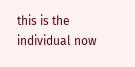this is the individual now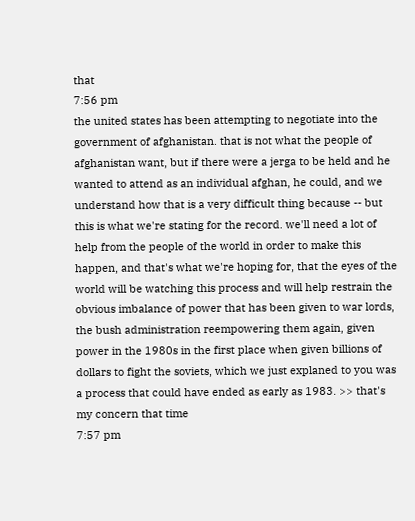that
7:56 pm
the united states has been attempting to negotiate into the government of afghanistan. that is not what the people of afghanistan want, but if there were a jerga to be held and he wanted to attend as an individual afghan, he could, and we understand how that is a very difficult thing because -- but this is what we're stating for the record. we'll need a lot of help from the people of the world in order to make this happen, and that's what we're hoping for, that the eyes of the world will be watching this process and will help restrain the obvious imbalance of power that has been given to war lords, the bush administration reempowering them again, given power in the 1980s in the first place when given billions of dollars to fight the soviets, which we just explaned to you was a process that could have ended as early as 1983. >> that's my concern that time
7:57 pm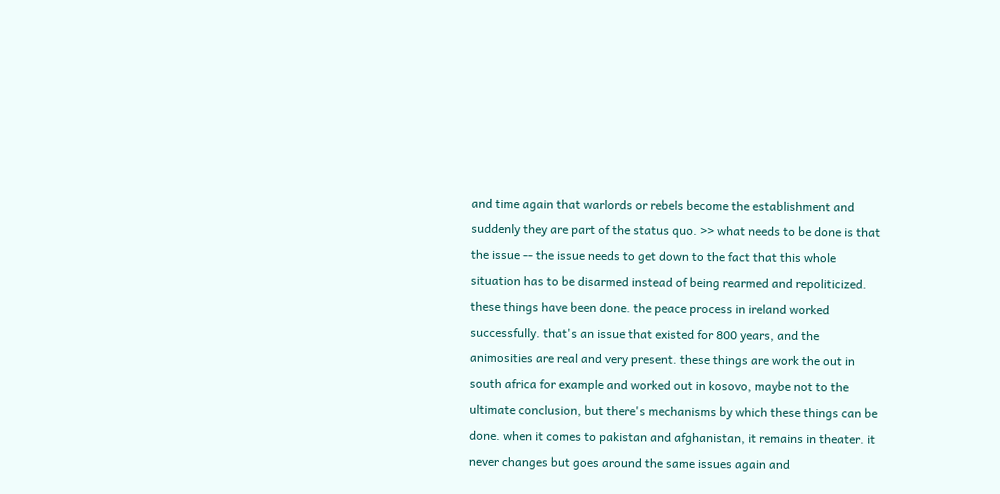and time again that warlords or rebels become the establishment and suddenly they are part of the status quo. >> what needs to be done is that the issue -- the issue needs to get down to the fact that this whole situation has to be disarmed instead of being rearmed and repoliticized. these things have been done. the peace process in ireland worked successfully. that's an issue that existed for 800 years, and the animosities are real and very present. these things are work the out in south africa for example and worked out in kosovo, maybe not to the ultimate conclusion, but there's mechanisms by which these things can be done. when it comes to pakistan and afghanistan, it remains in theater. it never changes but goes around the same issues again and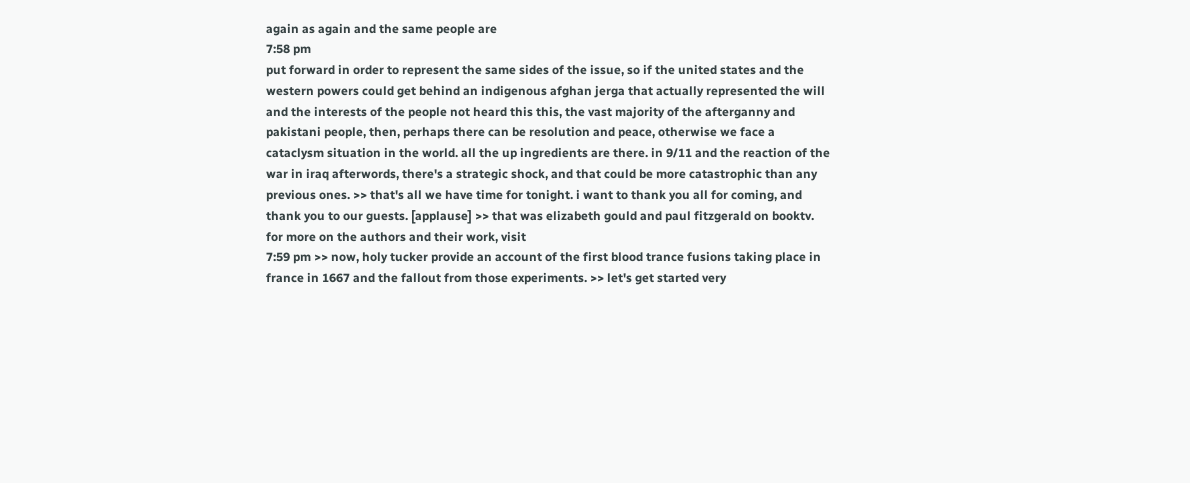again as again and the same people are
7:58 pm
put forward in order to represent the same sides of the issue, so if the united states and the western powers could get behind an indigenous afghan jerga that actually represented the will and the interests of the people not heard this this, the vast majority of the afterganny and pakistani people, then, perhaps there can be resolution and peace, otherwise we face a cataclysm situation in the world. all the up ingredients are there. in 9/11 and the reaction of the war in iraq afterwords, there's a strategic shock, and that could be more catastrophic than any previous ones. >> that's all we have time for tonight. i want to thank you all for coming, and thank you to our guests. [applause] >> that was elizabeth gould and paul fitzgerald on booktv. for more on the authors and their work, visit
7:59 pm >> now, holy tucker provide an account of the first blood trance fusions taking place in france in 1667 and the fallout from those experiments. >> let's get started very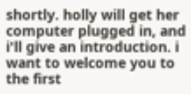shortly. holly will get her computer plugged in, and i'll give an introduction. i want to welcome you to the first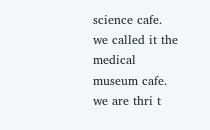science cafe. we called it the medical museum cafe. we are thri t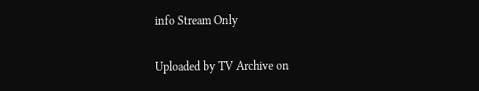info Stream Only

Uploaded by TV Archive on